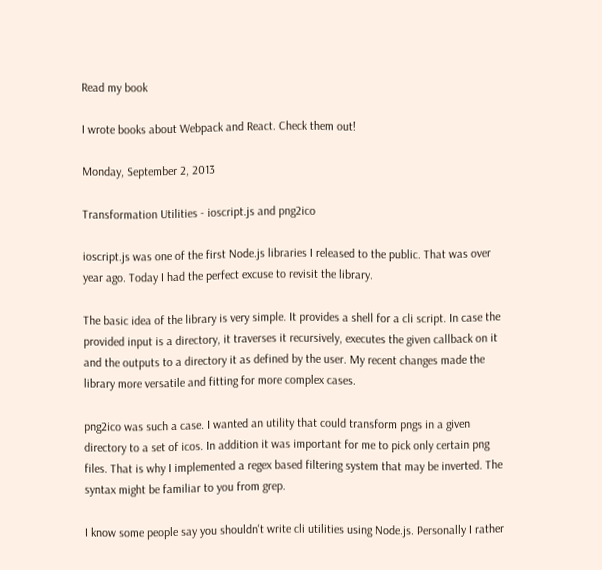Read my book

I wrote books about Webpack and React. Check them out!

Monday, September 2, 2013

Transformation Utilities - ioscript.js and png2ico

ioscript.js was one of the first Node.js libraries I released to the public. That was over year ago. Today I had the perfect excuse to revisit the library.

The basic idea of the library is very simple. It provides a shell for a cli script. In case the provided input is a directory, it traverses it recursively, executes the given callback on it and the outputs to a directory it as defined by the user. My recent changes made the library more versatile and fitting for more complex cases.

png2ico was such a case. I wanted an utility that could transform pngs in a given directory to a set of icos. In addition it was important for me to pick only certain png files. That is why I implemented a regex based filtering system that may be inverted. The syntax might be familiar to you from grep.

I know some people say you shouldn't write cli utilities using Node.js. Personally I rather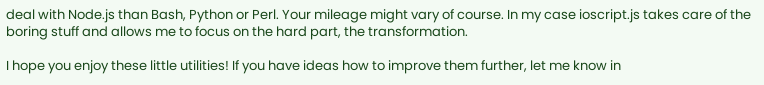deal with Node.js than Bash, Python or Perl. Your mileage might vary of course. In my case ioscript.js takes care of the boring stuff and allows me to focus on the hard part, the transformation.

I hope you enjoy these little utilities! If you have ideas how to improve them further, let me know in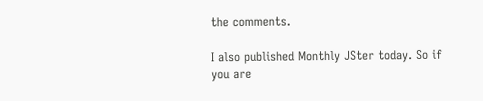the comments.

I also published Monthly JSter today. So if you are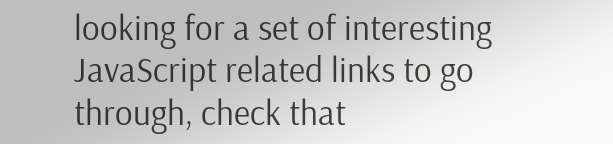looking for a set of interesting JavaScript related links to go through, check that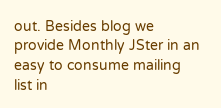out. Besides blog we provide Monthly JSter in an easy to consume mailing list in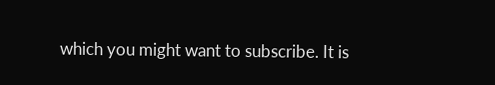which you might want to subscribe. It is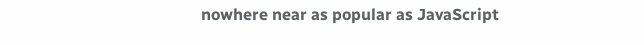nowhere near as popular as JavaScript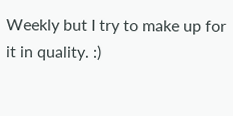Weekly but I try to make up for it in quality. :)